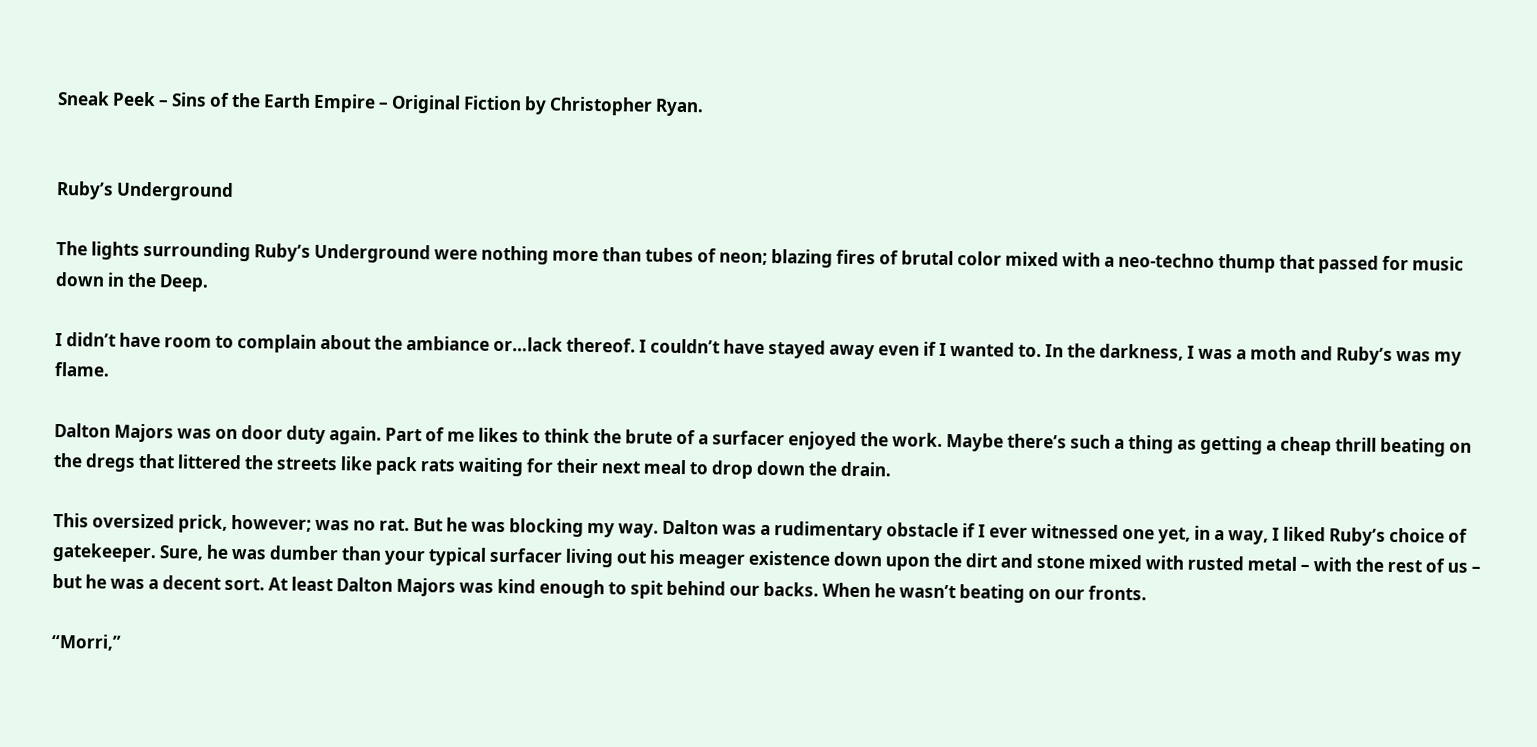Sneak Peek – Sins of the Earth Empire – Original Fiction by Christopher Ryan.


Ruby’s Underground

The lights surrounding Ruby’s Underground were nothing more than tubes of neon; blazing fires of brutal color mixed with a neo-techno thump that passed for music down in the Deep.

I didn’t have room to complain about the ambiance or…lack thereof. I couldn’t have stayed away even if I wanted to. In the darkness, I was a moth and Ruby’s was my flame.

Dalton Majors was on door duty again. Part of me likes to think the brute of a surfacer enjoyed the work. Maybe there’s such a thing as getting a cheap thrill beating on the dregs that littered the streets like pack rats waiting for their next meal to drop down the drain.

This oversized prick, however; was no rat. But he was blocking my way. Dalton was a rudimentary obstacle if I ever witnessed one yet, in a way, I liked Ruby’s choice of gatekeeper. Sure, he was dumber than your typical surfacer living out his meager existence down upon the dirt and stone mixed with rusted metal – with the rest of us – but he was a decent sort. At least Dalton Majors was kind enough to spit behind our backs. When he wasn’t beating on our fronts.

“Morri,”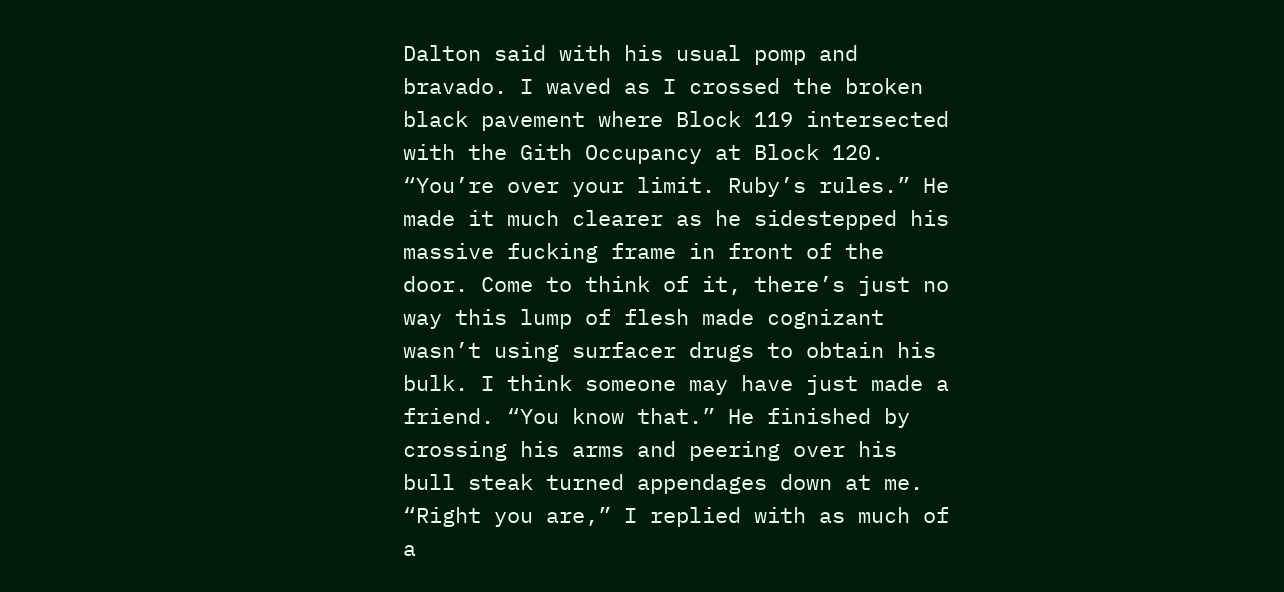Dalton said with his usual pomp and bravado. I waved as I crossed the broken black pavement where Block 119 intersected with the Gith Occupancy at Block 120. “You’re over your limit. Ruby’s rules.” He made it much clearer as he sidestepped his massive fucking frame in front of the door. Come to think of it, there’s just no way this lump of flesh made cognizant wasn’t using surfacer drugs to obtain his bulk. I think someone may have just made a friend. “You know that.” He finished by crossing his arms and peering over his bull steak turned appendages down at me.
“Right you are,” I replied with as much of a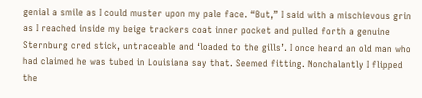genial a smile as I could muster upon my pale face. “But,” I said with a mischievous grin as I reached inside my beige trackers coat inner pocket and pulled forth a genuine Sternburg cred stick, untraceable and ‘loaded to the gills’. I once heard an old man who had claimed he was tubed in Louisiana say that. Seemed fitting. Nonchalantly I flipped the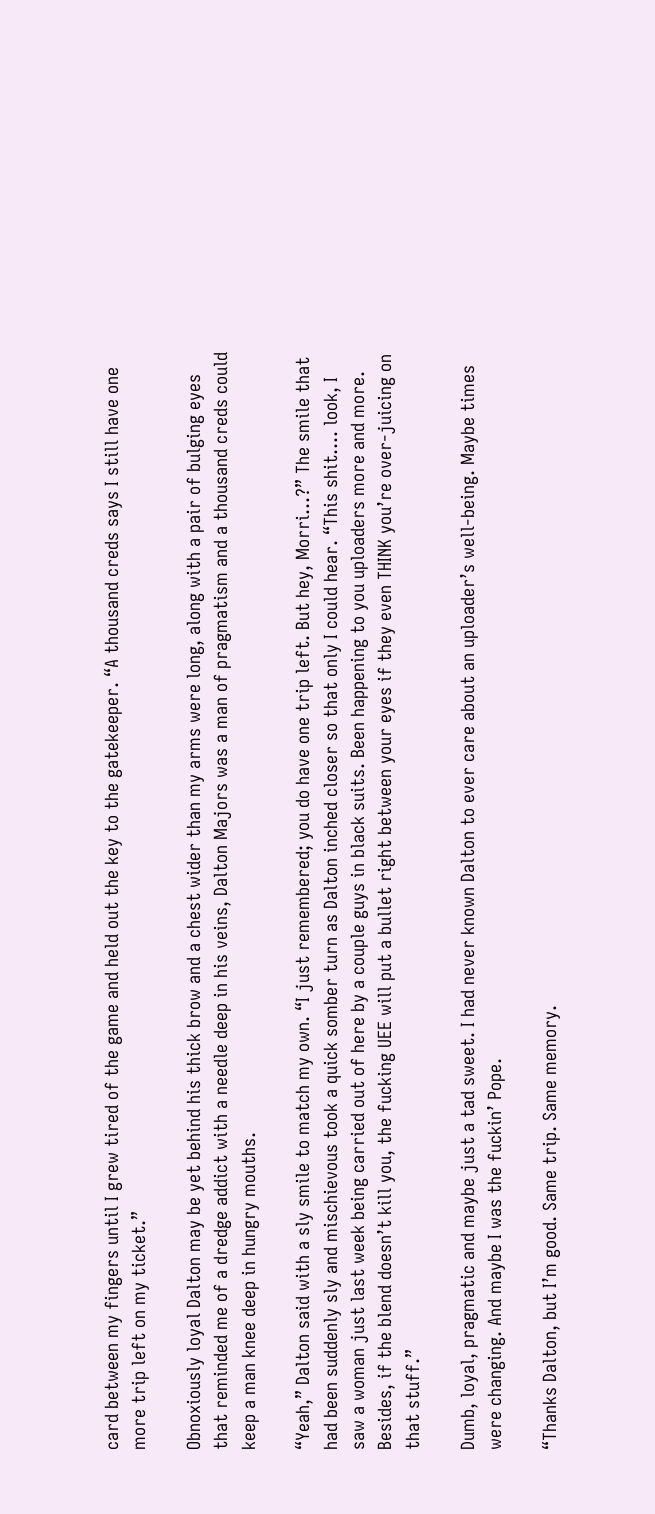card between my fingers until I grew tired of the game and held out the key to the gatekeeper. “A thousand creds says I still have one more trip left on my ticket.”

Obnoxiously loyal Dalton may be yet behind his thick brow and a chest wider than my arms were long, along with a pair of bulging eyes that reminded me of a dredge addict with a needle deep in his veins, Dalton Majors was a man of pragmatism and a thousand creds could keep a man knee deep in hungry mouths.

“Yeah,” Dalton said with a sly smile to match my own. “I just remembered; you do have one trip left. But hey, Morri…?” The smile that had been suddenly sly and mischievous took a quick somber turn as Dalton inched closer so that only I could hear. “This shit…. look, I saw a woman just last week being carried out of here by a couple guys in black suits. Been happening to you uploaders more and more. Besides, if the blend doesn’t kill you, the fucking UEE will put a bullet right between your eyes if they even THINK you’re over-juicing on that stuff.”

Dumb, loyal, pragmatic and maybe just a tad sweet. I had never known Dalton to ever care about an uploader’s well-being. Maybe times were changing. And maybe I was the fuckin’ Pope.

“Thanks Dalton, but I’m good. Same trip. Same memory.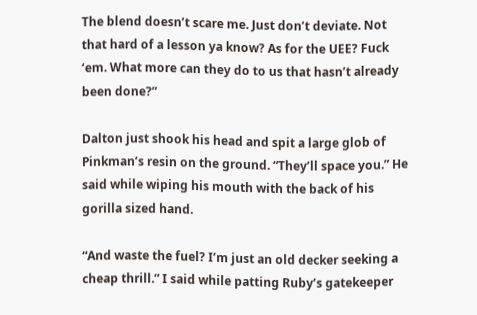The blend doesn’t scare me. Just don’t deviate. Not that hard of a lesson ya know? As for the UEE? Fuck ‘em. What more can they do to us that hasn’t already been done?”

Dalton just shook his head and spit a large glob of Pinkman’s resin on the ground. “They’ll space you.” He said while wiping his mouth with the back of his gorilla sized hand.

“And waste the fuel? I’m just an old decker seeking a cheap thrill.” I said while patting Ruby’s gatekeeper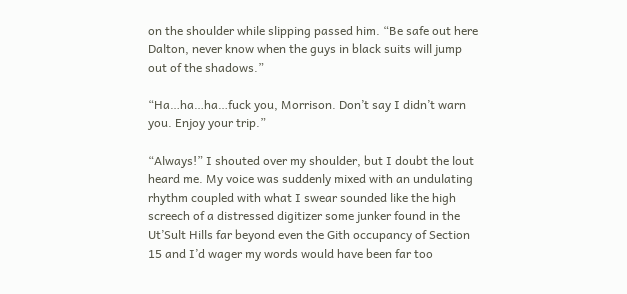on the shoulder while slipping passed him. “Be safe out here Dalton, never know when the guys in black suits will jump out of the shadows.”

“Ha…ha…ha…fuck you, Morrison. Don’t say I didn’t warn you. Enjoy your trip.”

“Always!” I shouted over my shoulder, but I doubt the lout heard me. My voice was suddenly mixed with an undulating rhythm coupled with what I swear sounded like the high screech of a distressed digitizer some junker found in the Ut’Sult Hills far beyond even the Gith occupancy of Section 15 and I’d wager my words would have been far too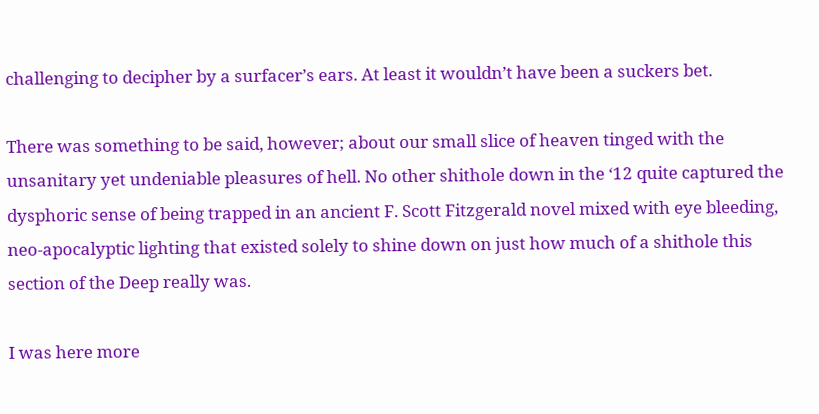challenging to decipher by a surfacer’s ears. At least it wouldn’t have been a suckers bet.

There was something to be said, however; about our small slice of heaven tinged with the unsanitary yet undeniable pleasures of hell. No other shithole down in the ‘12 quite captured the dysphoric sense of being trapped in an ancient F. Scott Fitzgerald novel mixed with eye bleeding, neo-apocalyptic lighting that existed solely to shine down on just how much of a shithole this section of the Deep really was.

I was here more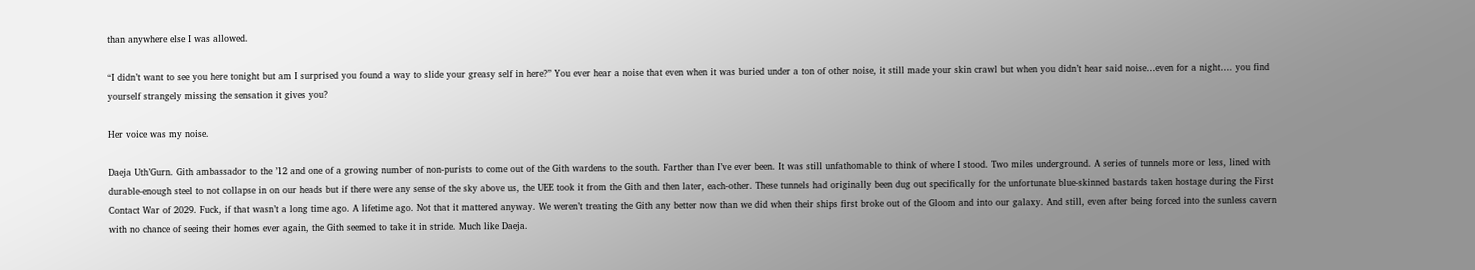than anywhere else I was allowed.

“I didn’t want to see you here tonight but am I surprised you found a way to slide your greasy self in here?” You ever hear a noise that even when it was buried under a ton of other noise, it still made your skin crawl but when you didn’t hear said noise…even for a night…. you find yourself strangely missing the sensation it gives you?

Her voice was my noise.

Daeja Uth’Gurn. Gith ambassador to the ’12 and one of a growing number of non-purists to come out of the Gith wardens to the south. Farther than I’ve ever been. It was still unfathomable to think of where I stood. Two miles underground. A series of tunnels more or less, lined with durable-enough steel to not collapse in on our heads but if there were any sense of the sky above us, the UEE took it from the Gith and then later, each-other. These tunnels had originally been dug out specifically for the unfortunate blue-skinned bastards taken hostage during the First Contact War of 2029. Fuck, if that wasn’t a long time ago. A lifetime ago. Not that it mattered anyway. We weren’t treating the Gith any better now than we did when their ships first broke out of the Gloom and into our galaxy. And still, even after being forced into the sunless cavern with no chance of seeing their homes ever again, the Gith seemed to take it in stride. Much like Daeja.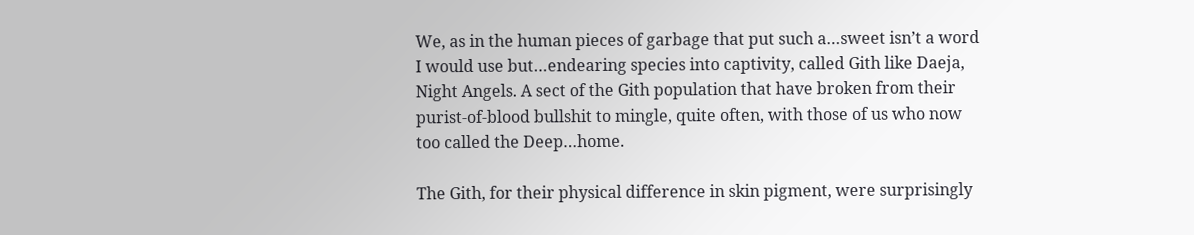We, as in the human pieces of garbage that put such a…sweet isn’t a word I would use but…endearing species into captivity, called Gith like Daeja, Night Angels. A sect of the Gith population that have broken from their purist-of-blood bullshit to mingle, quite often, with those of us who now too called the Deep…home.

The Gith, for their physical difference in skin pigment, were surprisingly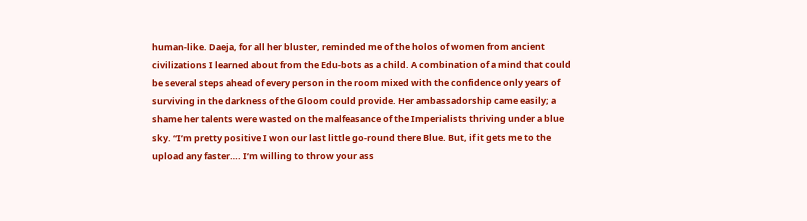human-like. Daeja, for all her bluster, reminded me of the holos of women from ancient civilizations I learned about from the Edu-bots as a child. A combination of a mind that could be several steps ahead of every person in the room mixed with the confidence only years of surviving in the darkness of the Gloom could provide. Her ambassadorship came easily; a shame her talents were wasted on the malfeasance of the Imperialists thriving under a blue sky. “I’m pretty positive I won our last little go-round there Blue. But, if it gets me to the upload any faster…. I’m willing to throw your ass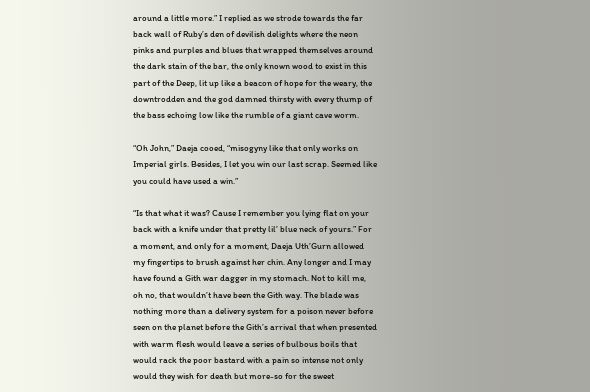around a little more.” I replied as we strode towards the far back wall of Ruby’s den of devilish delights where the neon pinks and purples and blues that wrapped themselves around the dark stain of the bar, the only known wood to exist in this part of the Deep, lit up like a beacon of hope for the weary, the downtrodden and the god damned thirsty with every thump of the bass echoing low like the rumble of a giant cave worm.

“Oh John,” Daeja cooed, “misogyny like that only works on Imperial girls. Besides, I let you win our last scrap. Seemed like you could have used a win.”

“Is that what it was? Cause I remember you lying flat on your back with a knife under that pretty lil’ blue neck of yours.” For a moment, and only for a moment, Daeja Uth’Gurn allowed my fingertips to brush against her chin. Any longer and I may have found a Gith war dagger in my stomach. Not to kill me, oh no, that wouldn’t have been the Gith way. The blade was nothing more than a delivery system for a poison never before seen on the planet before the Gith’s arrival that when presented with warm flesh would leave a series of bulbous boils that would rack the poor bastard with a pain so intense not only would they wish for death but more-so for the sweet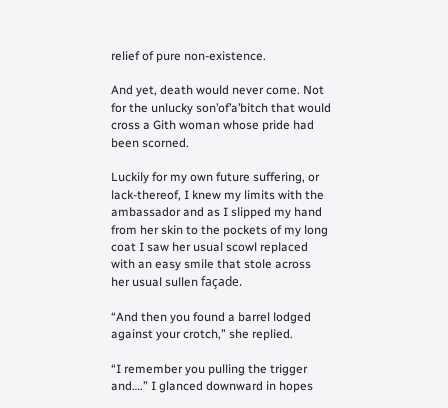relief of pure non-existence.

And yet, death would never come. Not for the unlucky son’of’a’bitch that would cross a Gith woman whose pride had been scorned.

Luckily for my own future suffering, or lack-thereof, I knew my limits with the ambassador and as I slipped my hand from her skin to the pockets of my long coat I saw her usual scowl replaced with an easy smile that stole across her usual sullen façade.

“And then you found a barrel lodged against your crotch,” she replied.

“I remember you pulling the trigger and….” I glanced downward in hopes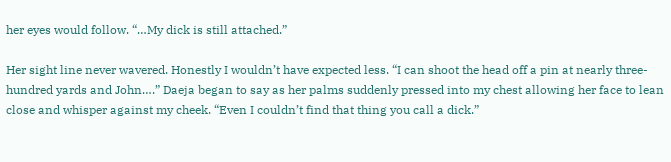her eyes would follow. “…My dick is still attached.”

Her sight line never wavered. Honestly I wouldn’t have expected less. “I can shoot the head off a pin at nearly three-hundred yards and John….” Daeja began to say as her palms suddenly pressed into my chest allowing her face to lean close and whisper against my cheek. “Even I couldn’t find that thing you call a dick.”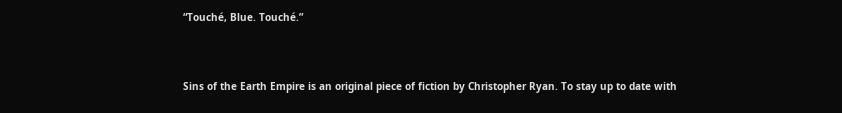“Touché, Blue. Touché.”


Sins of the Earth Empire is an original piece of fiction by Christopher Ryan. To stay up to date with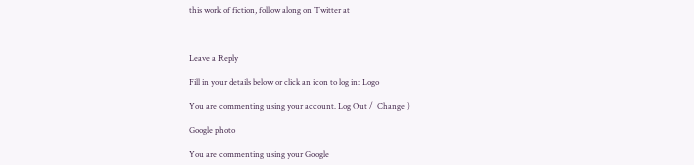this work of fiction, follow along on Twitter at



Leave a Reply

Fill in your details below or click an icon to log in: Logo

You are commenting using your account. Log Out /  Change )

Google photo

You are commenting using your Google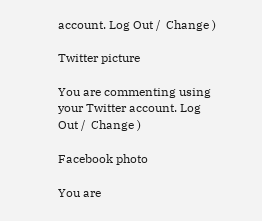account. Log Out /  Change )

Twitter picture

You are commenting using your Twitter account. Log Out /  Change )

Facebook photo

You are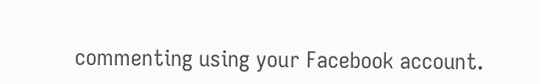commenting using your Facebook account.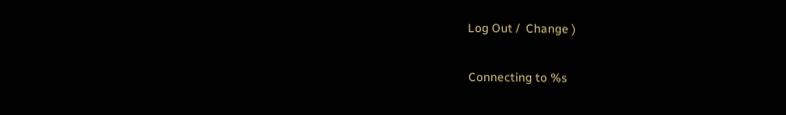Log Out /  Change )

Connecting to %s